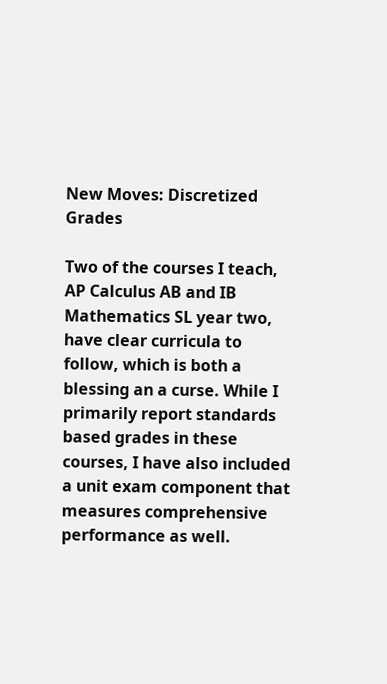New Moves: Discretized Grades

Two of the courses I teach, AP Calculus AB and IB Mathematics SL year two, have clear curricula to follow, which is both a blessing an a curse. While I primarily report standards based grades in these courses, I have also included a unit exam component that measures comprehensive performance as well.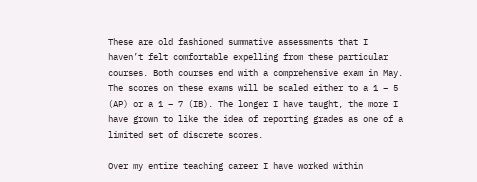These are old fashioned summative assessments that I haven’t felt comfortable expelling from these particular courses. Both courses end with a comprehensive exam in May. The scores on these exams will be scaled either to a 1 – 5 (AP) or a 1 – 7 (IB). The longer I have taught, the more I have grown to like the idea of reporting grades as one of a limited set of discrete scores.

Over my entire teaching career I have worked within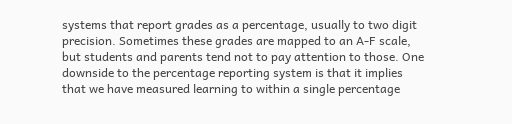systems that report grades as a percentage, usually to two digit precision. Sometimes these grades are mapped to an A-F scale, but students and parents tend not to pay attention to those. One downside to the percentage reporting system is that it implies that we have measured learning to within a single percentage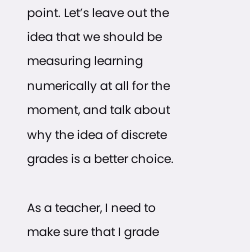point. Let’s leave out the idea that we should be measuring learning numerically at all for the moment, and talk about why the idea of discrete grades is a better choice.

As a teacher, I need to make sure that I grade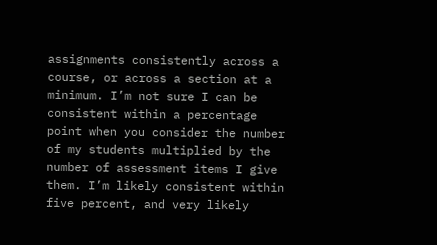assignments consistently across a course, or across a section at a minimum. I’m not sure I can be consistent within a percentage point when you consider the number of my students multiplied by the number of assessment items I give them. I’m likely consistent within five percent, and very likely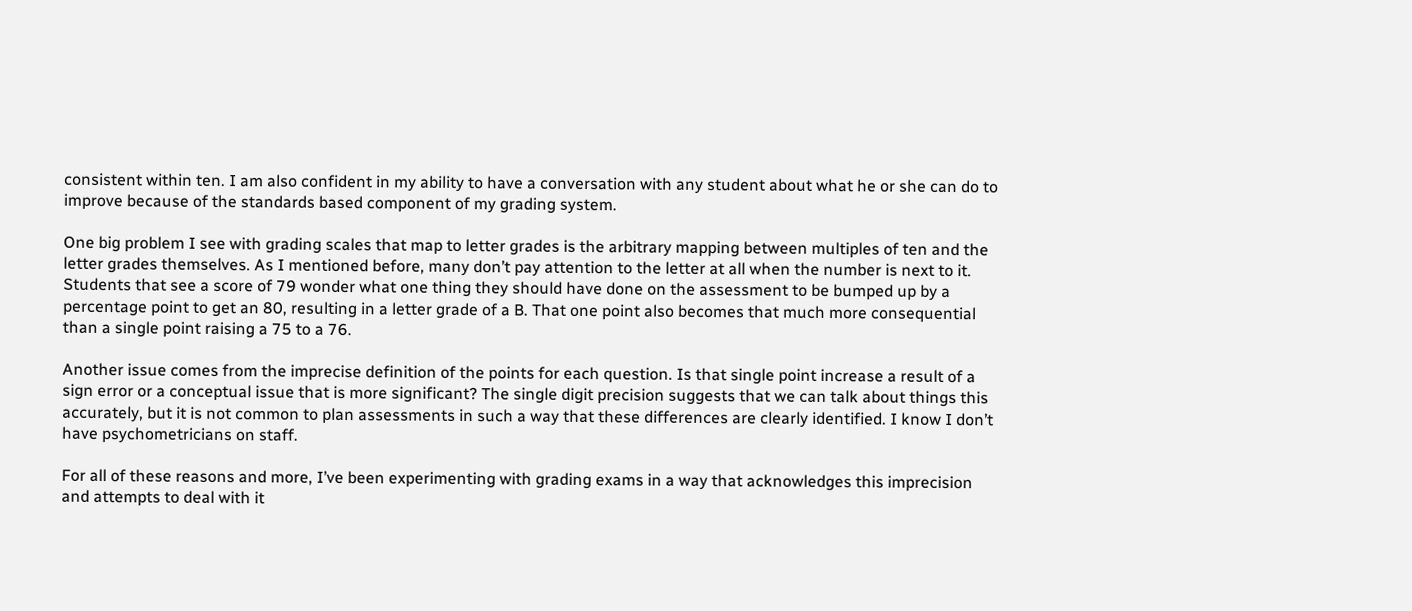consistent within ten. I am also confident in my ability to have a conversation with any student about what he or she can do to improve because of the standards based component of my grading system.

One big problem I see with grading scales that map to letter grades is the arbitrary mapping between multiples of ten and the letter grades themselves. As I mentioned before, many don’t pay attention to the letter at all when the number is next to it. Students that see a score of 79 wonder what one thing they should have done on the assessment to be bumped up by a percentage point to get an 80, resulting in a letter grade of a B. That one point also becomes that much more consequential than a single point raising a 75 to a 76.

Another issue comes from the imprecise definition of the points for each question. Is that single point increase a result of a sign error or a conceptual issue that is more significant? The single digit precision suggests that we can talk about things this accurately, but it is not common to plan assessments in such a way that these differences are clearly identified. I know I don’t have psychometricians on staff.

For all of these reasons and more, I’ve been experimenting with grading exams in a way that acknowledges this imprecision and attempts to deal with it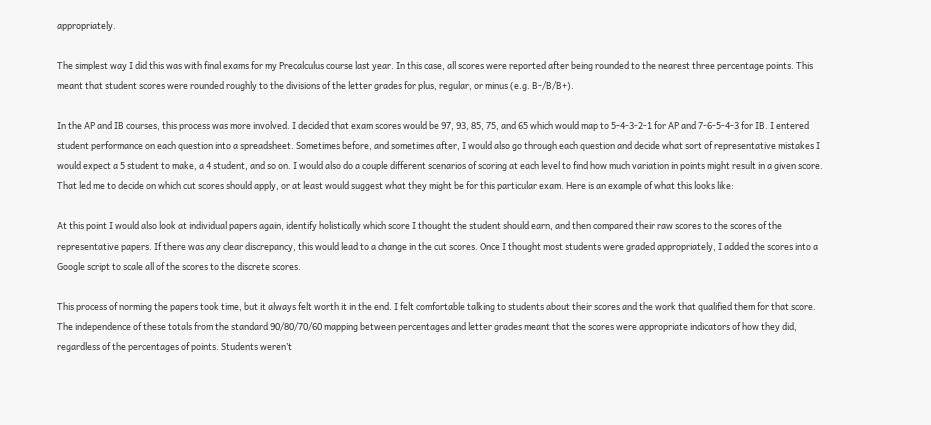appropriately.

The simplest way I did this was with final exams for my Precalculus course last year. In this case, all scores were reported after being rounded to the nearest three percentage points. This meant that student scores were rounded roughly to the divisions of the letter grades for plus, regular, or minus (e.g. B-/B/B+).

In the AP and IB courses, this process was more involved. I decided that exam scores would be 97, 93, 85, 75, and 65 which would map to 5-4-3-2-1 for AP and 7-6-5-4-3 for IB. I entered student performance on each question into a spreadsheet. Sometimes before, and sometimes after, I would also go through each question and decide what sort of representative mistakes I would expect a 5 student to make, a 4 student, and so on. I would also do a couple different scenarios of scoring at each level to find how much variation in points might result in a given score. That led me to decide on which cut scores should apply, or at least would suggest what they might be for this particular exam. Here is an example of what this looks like:

At this point I would also look at individual papers again, identify holistically which score I thought the student should earn, and then compared their raw scores to the scores of the representative papers. If there was any clear discrepancy, this would lead to a change in the cut scores. Once I thought most students were graded appropriately, I added the scores into a Google script to scale all of the scores to the discrete scores.

This process of norming the papers took time, but it always felt worth it in the end. I felt comfortable talking to students about their scores and the work that qualified them for that score. The independence of these totals from the standard 90/80/70/60 mapping between percentages and letter grades meant that the scores were appropriate indicators of how they did, regardless of the percentages of points. Students weren’t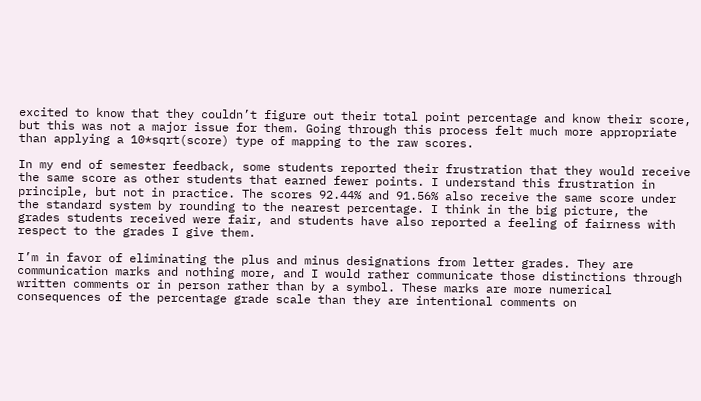excited to know that they couldn’t figure out their total point percentage and know their score, but this was not a major issue for them. Going through this process felt much more appropriate than applying a 10*sqrt(score) type of mapping to the raw scores.

In my end of semester feedback, some students reported their frustration that they would receive the same score as other students that earned fewer points. I understand this frustration in principle, but not in practice. The scores 92.44% and 91.56% also receive the same score under the standard system by rounding to the nearest percentage. I think in the big picture, the grades students received were fair, and students have also reported a feeling of fairness with respect to the grades I give them.

I’m in favor of eliminating the plus and minus designations from letter grades. They are communication marks and nothing more, and I would rather communicate those distinctions through written comments or in person rather than by a symbol. These marks are more numerical consequences of the percentage grade scale than they are intentional comments on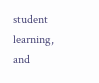student learning, and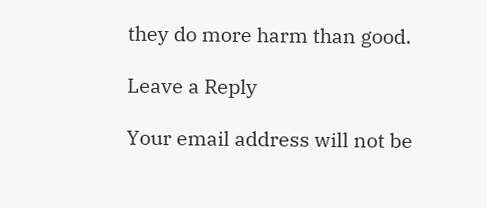they do more harm than good.

Leave a Reply

Your email address will not be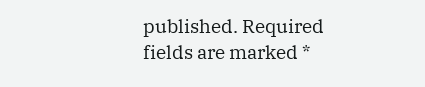published. Required fields are marked *